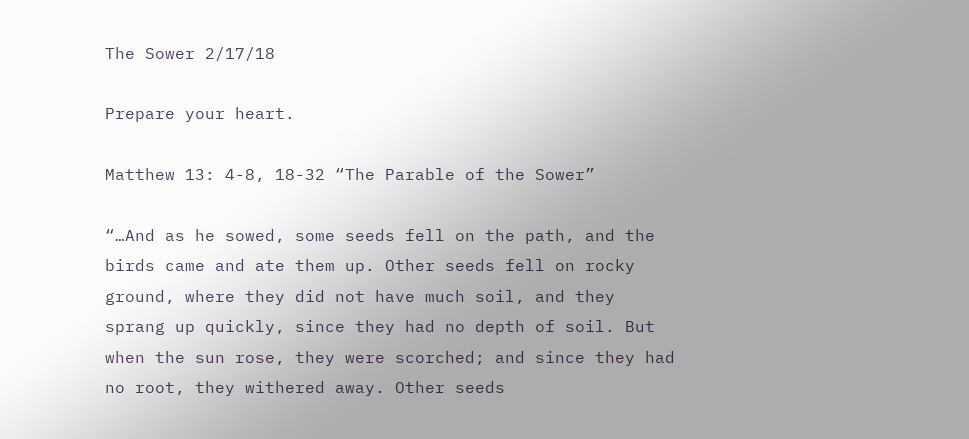The Sower 2/17/18

Prepare your heart.

Matthew 13: 4-8, 18-32 “The Parable of the Sower”

“…And as he sowed, some seeds fell on the path, and the birds came and ate them up. Other seeds fell on rocky ground, where they did not have much soil, and they sprang up quickly, since they had no depth of soil. But when the sun rose, they were scorched; and since they had no root, they withered away. Other seeds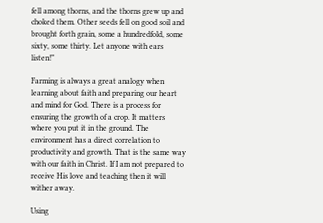fell among thorns, and the thorns grew up and choked them. Other seeds fell on good soil and brought forth grain, some a hundredfold, some sixty, some thirty. Let anyone with ears listen!”

Farming is always a great analogy when learning about faith and preparing our heart and mind for God. There is a process for ensuring the growth of a crop. It matters where you put it in the ground. The environment has a direct correlation to productivity and growth. That is the same way with our faith in Christ. If I am not prepared to receive His love and teaching then it will wither away.

Using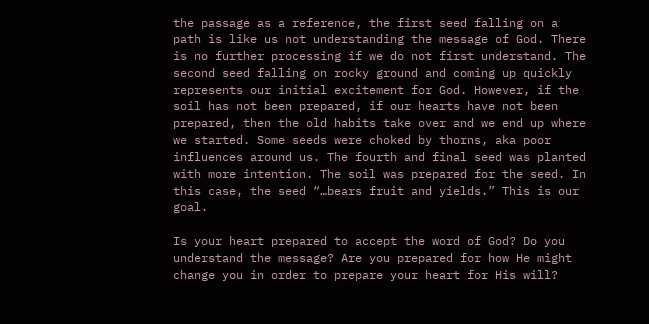the passage as a reference, the first seed falling on a path is like us not understanding the message of God. There is no further processing if we do not first understand. The second seed falling on rocky ground and coming up quickly represents our initial excitement for God. However, if the soil has not been prepared, if our hearts have not been prepared, then the old habits take over and we end up where we started. Some seeds were choked by thorns, aka poor influences around us. The fourth and final seed was planted with more intention. The soil was prepared for the seed. In this case, the seed “…bears fruit and yields.” This is our goal.

Is your heart prepared to accept the word of God? Do you understand the message? Are you prepared for how He might change you in order to prepare your heart for His will?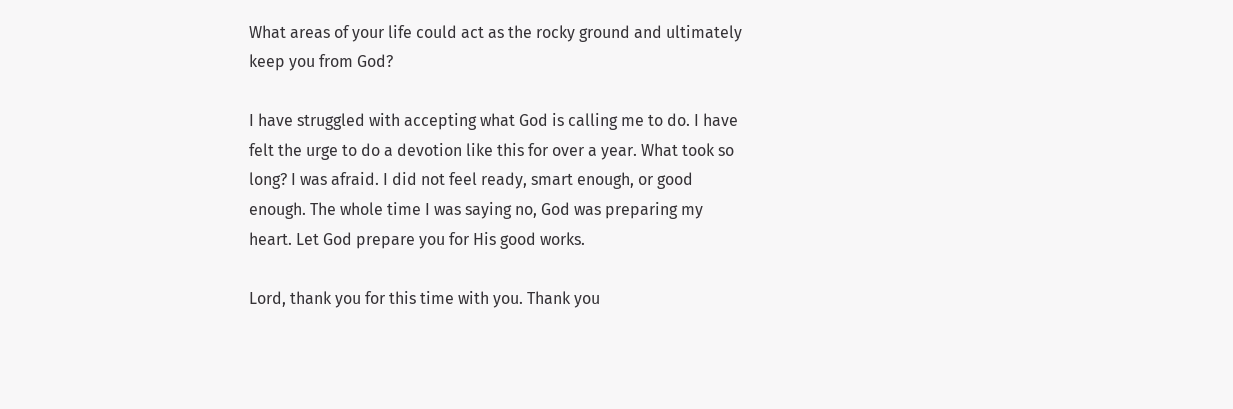What areas of your life could act as the rocky ground and ultimately keep you from God?

I have struggled with accepting what God is calling me to do. I have felt the urge to do a devotion like this for over a year. What took so long? I was afraid. I did not feel ready, smart enough, or good enough. The whole time I was saying no, God was preparing my heart. Let God prepare you for His good works.

Lord, thank you for this time with you. Thank you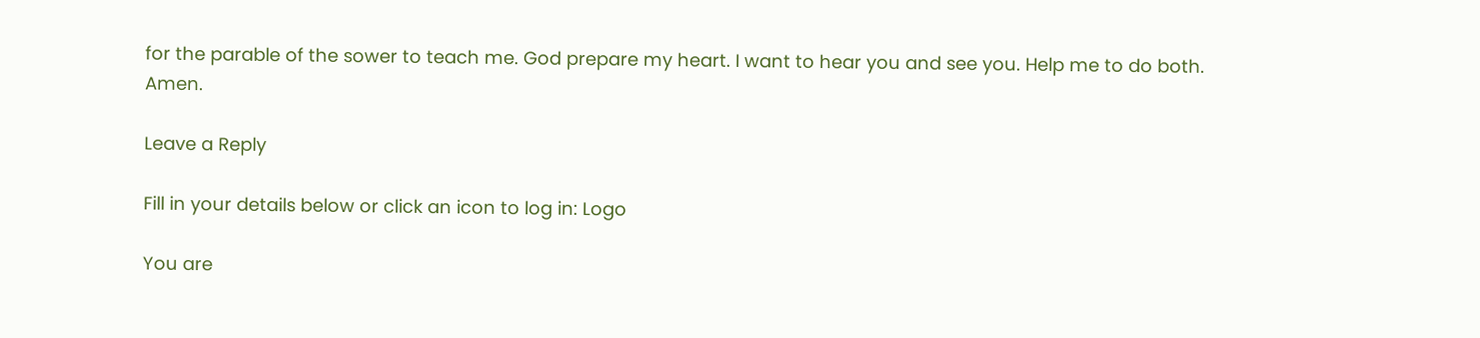for the parable of the sower to teach me. God prepare my heart. I want to hear you and see you. Help me to do both. Amen.

Leave a Reply

Fill in your details below or click an icon to log in: Logo

You are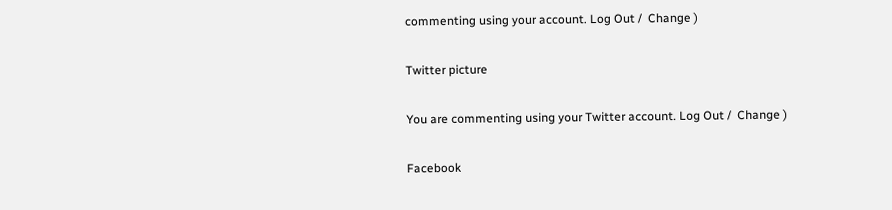commenting using your account. Log Out /  Change )

Twitter picture

You are commenting using your Twitter account. Log Out /  Change )

Facebook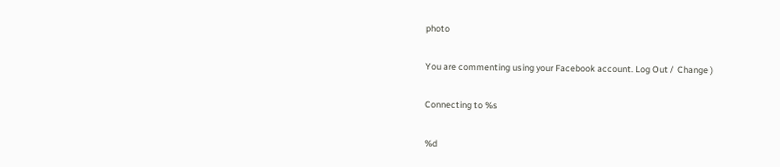photo

You are commenting using your Facebook account. Log Out /  Change )

Connecting to %s

%d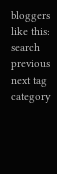bloggers like this:
search previous next tag category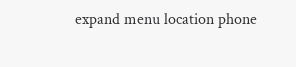expand menu location phone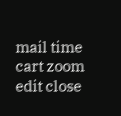mail time cart zoom edit close